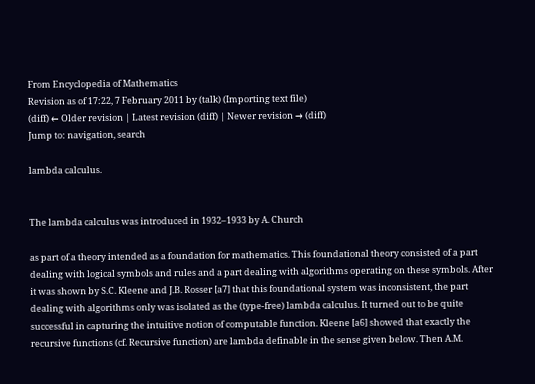From Encyclopedia of Mathematics
Revision as of 17:22, 7 February 2011 by (talk) (Importing text file)
(diff) ← Older revision | Latest revision (diff) | Newer revision → (diff)
Jump to: navigation, search

lambda calculus.


The lambda calculus was introduced in 1932–1933 by A. Church

as part of a theory intended as a foundation for mathematics. This foundational theory consisted of a part dealing with logical symbols and rules and a part dealing with algorithms operating on these symbols. After it was shown by S.C. Kleene and J.B. Rosser [a7] that this foundational system was inconsistent, the part dealing with algorithms only was isolated as the (type-free) lambda calculus. It turned out to be quite successful in capturing the intuitive notion of computable function. Kleene [a6] showed that exactly the recursive functions (cf. Recursive function) are lambda definable in the sense given below. Then A.M.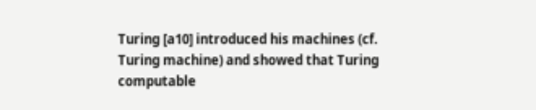Turing [a10] introduced his machines (cf. Turing machine) and showed that Turing computable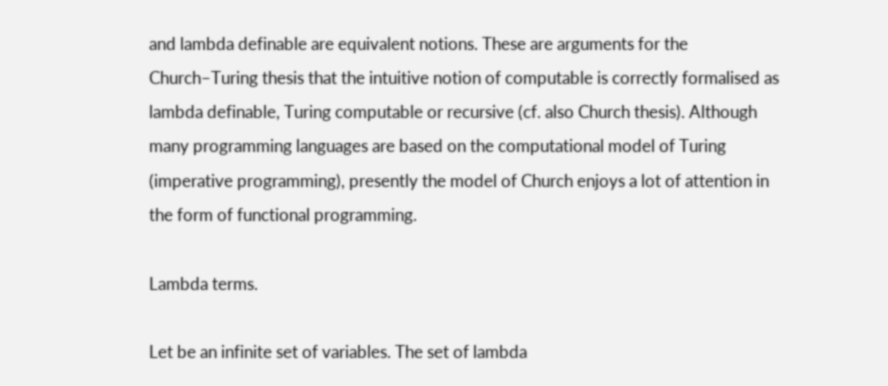and lambda definable are equivalent notions. These are arguments for the Church–Turing thesis that the intuitive notion of computable is correctly formalised as lambda definable, Turing computable or recursive (cf. also Church thesis). Although many programming languages are based on the computational model of Turing (imperative programming), presently the model of Church enjoys a lot of attention in the form of functional programming.

Lambda terms.

Let be an infinite set of variables. The set of lambda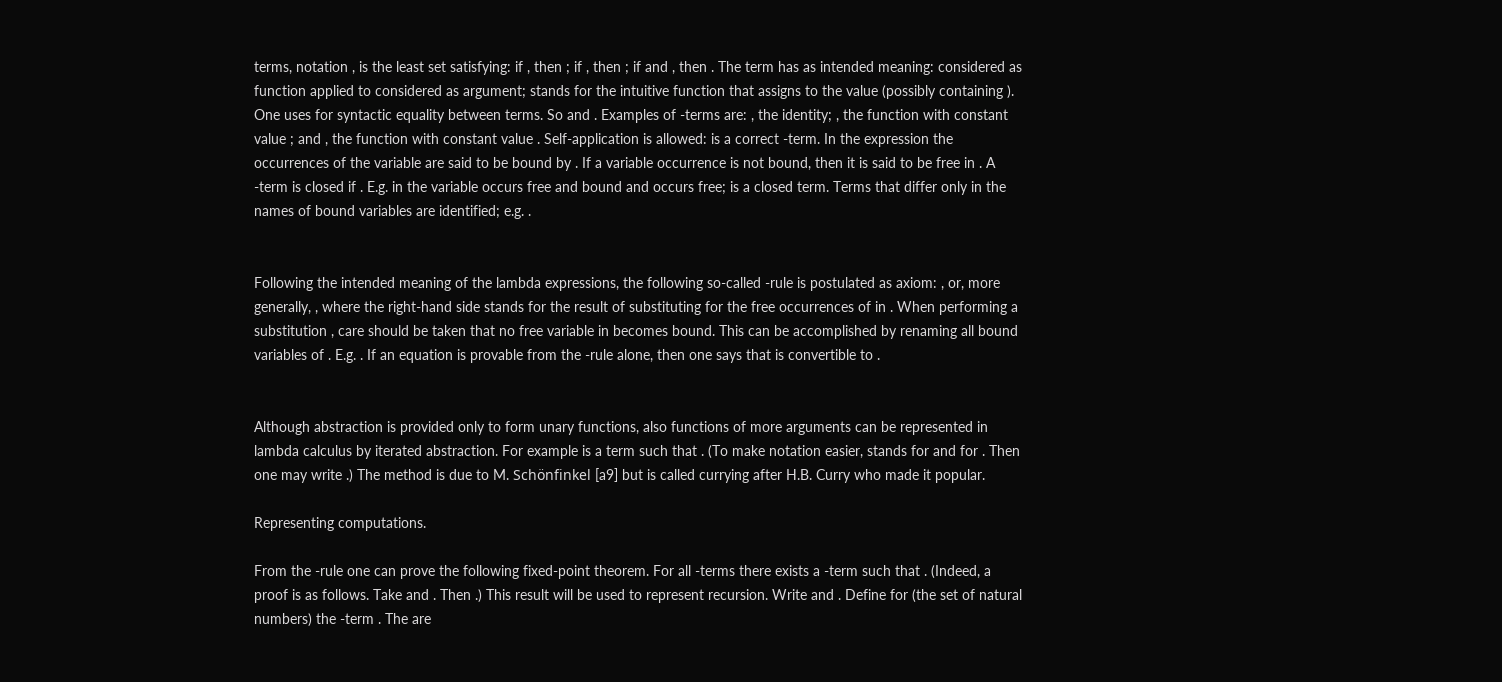terms, notation , is the least set satisfying: if , then ; if , then ; if and , then . The term has as intended meaning: considered as function applied to considered as argument; stands for the intuitive function that assigns to the value (possibly containing ). One uses for syntactic equality between terms. So and . Examples of -terms are: , the identity; , the function with constant value ; and , the function with constant value . Self-application is allowed: is a correct -term. In the expression the occurrences of the variable are said to be bound by . If a variable occurrence is not bound, then it is said to be free in . A -term is closed if . E.g. in the variable occurs free and bound and occurs free; is a closed term. Terms that differ only in the names of bound variables are identified; e.g. .


Following the intended meaning of the lambda expressions, the following so-called -rule is postulated as axiom: , or, more generally, , where the right-hand side stands for the result of substituting for the free occurrences of in . When performing a substitution , care should be taken that no free variable in becomes bound. This can be accomplished by renaming all bound variables of . E.g. . If an equation is provable from the -rule alone, then one says that is convertible to .


Although abstraction is provided only to form unary functions, also functions of more arguments can be represented in lambda calculus by iterated abstraction. For example is a term such that . (To make notation easier, stands for and for . Then one may write .) The method is due to M. Schönfinkel [a9] but is called currying after H.B. Curry who made it popular.

Representing computations.

From the -rule one can prove the following fixed-point theorem. For all -terms there exists a -term such that . (Indeed, a proof is as follows. Take and . Then .) This result will be used to represent recursion. Write and . Define for (the set of natural numbers) the -term . The are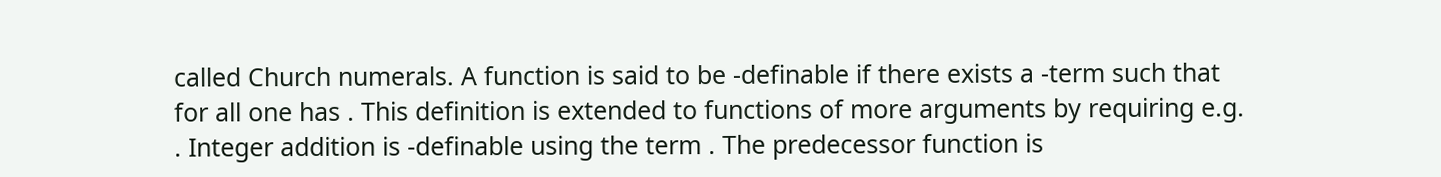called Church numerals. A function is said to be -definable if there exists a -term such that for all one has . This definition is extended to functions of more arguments by requiring e.g. . Integer addition is -definable using the term . The predecessor function is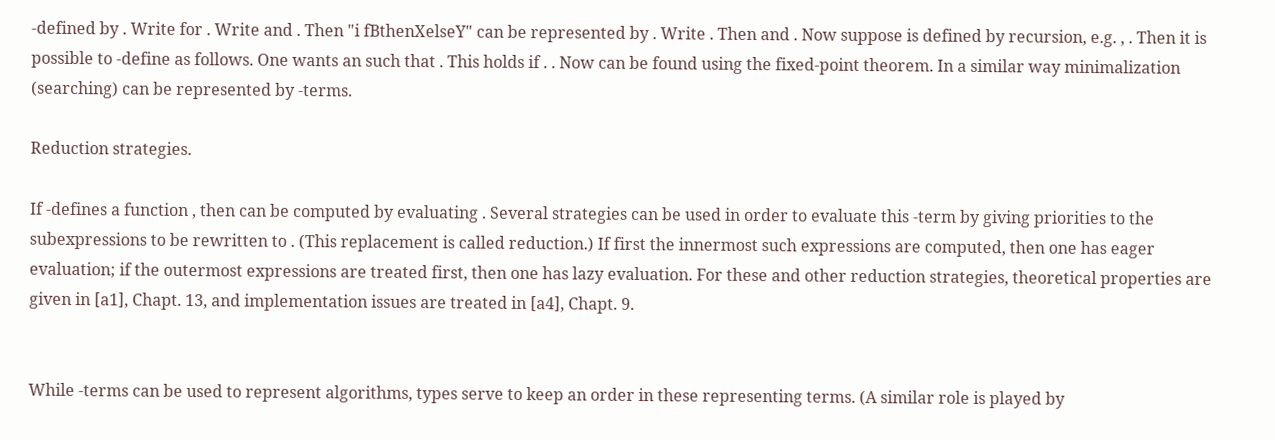-defined by . Write for . Write and . Then "i fBthenXelseY" can be represented by . Write . Then and . Now suppose is defined by recursion, e.g. , . Then it is possible to -define as follows. One wants an such that . This holds if . . Now can be found using the fixed-point theorem. In a similar way minimalization (searching) can be represented by -terms.

Reduction strategies.

If -defines a function , then can be computed by evaluating . Several strategies can be used in order to evaluate this -term by giving priorities to the subexpressions to be rewritten to . (This replacement is called reduction.) If first the innermost such expressions are computed, then one has eager evaluation; if the outermost expressions are treated first, then one has lazy evaluation. For these and other reduction strategies, theoretical properties are given in [a1], Chapt. 13, and implementation issues are treated in [a4], Chapt. 9.


While -terms can be used to represent algorithms, types serve to keep an order in these representing terms. (A similar role is played by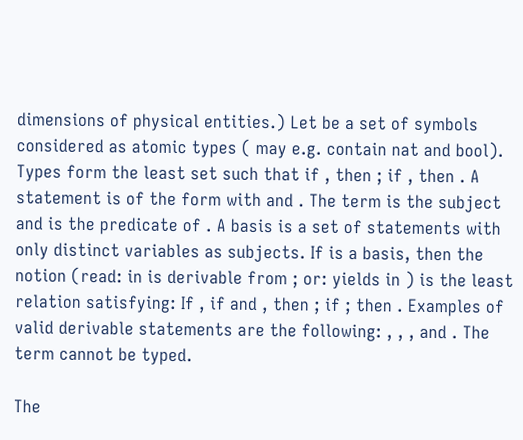dimensions of physical entities.) Let be a set of symbols considered as atomic types ( may e.g. contain nat and bool). Types form the least set such that if , then ; if , then . A statement is of the form with and . The term is the subject and is the predicate of . A basis is a set of statements with only distinct variables as subjects. If is a basis, then the notion (read: in is derivable from ; or: yields in ) is the least relation satisfying: If , if and , then ; if ; then . Examples of valid derivable statements are the following: , , , and . The term cannot be typed.

The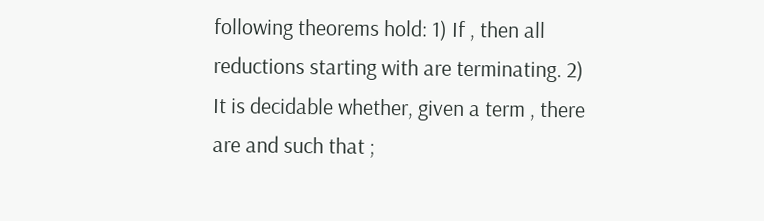following theorems hold: 1) If , then all reductions starting with are terminating. 2) It is decidable whether, given a term , there are and such that ;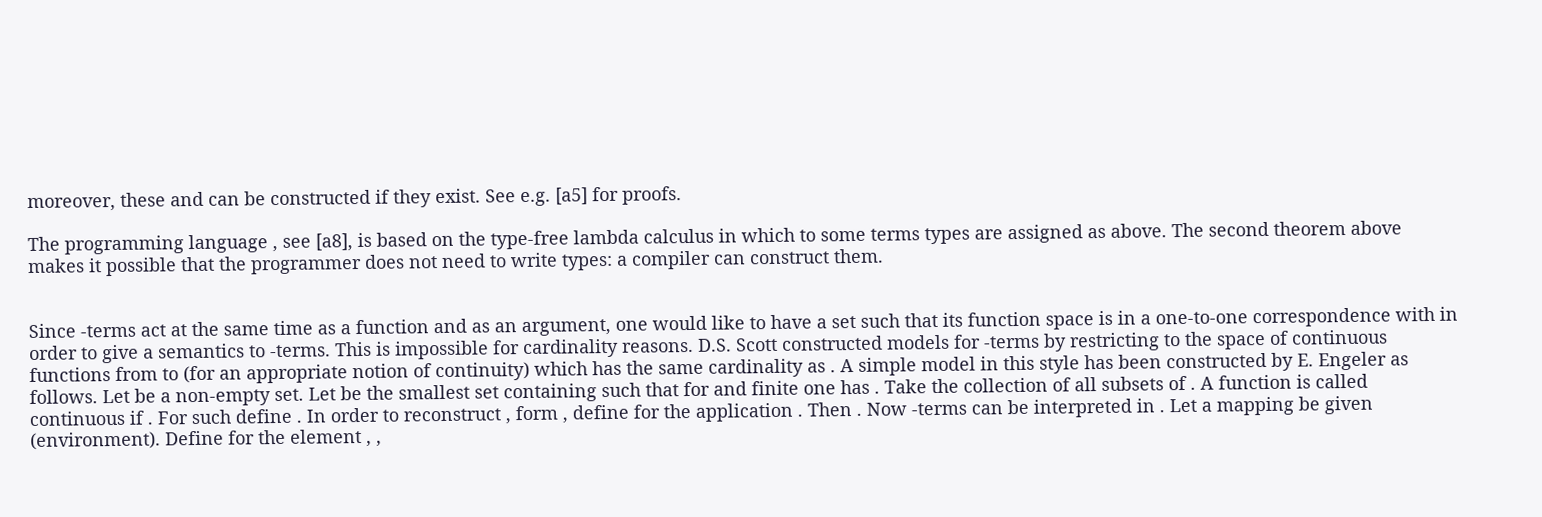moreover, these and can be constructed if they exist. See e.g. [a5] for proofs.

The programming language , see [a8], is based on the type-free lambda calculus in which to some terms types are assigned as above. The second theorem above makes it possible that the programmer does not need to write types: a compiler can construct them.


Since -terms act at the same time as a function and as an argument, one would like to have a set such that its function space is in a one-to-one correspondence with in order to give a semantics to -terms. This is impossible for cardinality reasons. D.S. Scott constructed models for -terms by restricting to the space of continuous functions from to (for an appropriate notion of continuity) which has the same cardinality as . A simple model in this style has been constructed by E. Engeler as follows. Let be a non-empty set. Let be the smallest set containing such that for and finite one has . Take the collection of all subsets of . A function is called continuous if . For such define . In order to reconstruct , form , define for the application . Then . Now -terms can be interpreted in . Let a mapping be given (environment). Define for the element , ,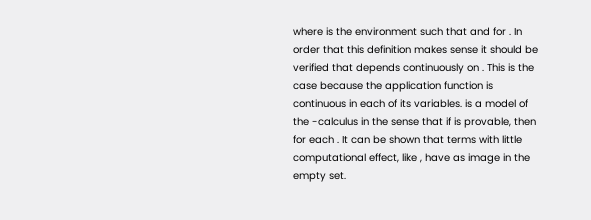where is the environment such that and for . In order that this definition makes sense it should be verified that depends continuously on . This is the case because the application function is continuous in each of its variables. is a model of the -calculus in the sense that if is provable, then for each . It can be shown that terms with little computational effect, like , have as image in the empty set.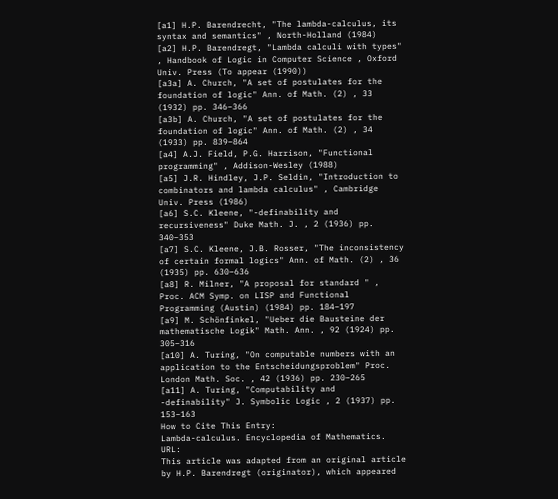[a1] H.P. Barendrecht, "The lambda-calculus, its syntax and semantics" , North-Holland (1984)
[a2] H.P. Barendregt, "Lambda calculi with types" , Handbook of Logic in Computer Science , Oxford Univ. Press (To appear (1990))
[a3a] A. Church, "A set of postulates for the foundation of logic" Ann. of Math. (2) , 33 (1932) pp. 346–366
[a3b] A. Church, "A set of postulates for the foundation of logic" Ann. of Math. (2) , 34 (1933) pp. 839–864
[a4] A.J. Field, P.G. Harrison, "Functional programming" , Addison-Wesley (1988)
[a5] J.R. Hindley, J.P. Seldin, "Introduction to combinators and lambda calculus" , Cambridge Univ. Press (1986)
[a6] S.C. Kleene, "-definability and recursiveness" Duke Math. J. , 2 (1936) pp. 340–353
[a7] S.C. Kleene, J.B. Rosser, "The inconsistency of certain formal logics" Ann. of Math. (2) , 36 (1935) pp. 630–636
[a8] R. Milner, "A proposal for standard " , Proc. ACM Symp. on LISP and Functional Programming (Austin) (1984) pp. 184–197
[a9] M. Schönfinkel, "Ueber die Bausteine der mathematische Logik" Math. Ann. , 92 (1924) pp. 305–316
[a10] A. Turing, "On computable numbers with an application to the Entscheidungsproblem" Proc. London Math. Soc. , 42 (1936) pp. 230–265
[a11] A. Turing, "Computability and -definability" J. Symbolic Logic , 2 (1937) pp. 153–163
How to Cite This Entry:
Lambda-calculus. Encyclopedia of Mathematics. URL:
This article was adapted from an original article by H.P. Barendregt (originator), which appeared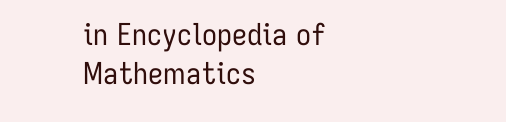in Encyclopedia of Mathematics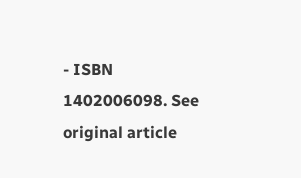- ISBN 1402006098. See original article